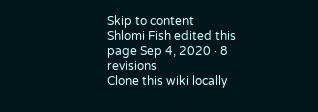Skip to content
Shlomi Fish edited this page Sep 4, 2020 · 8 revisions
Clone this wiki locally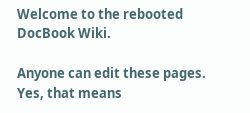Welcome to the rebooted DocBook Wiki.

Anyone can edit these pages. Yes, that means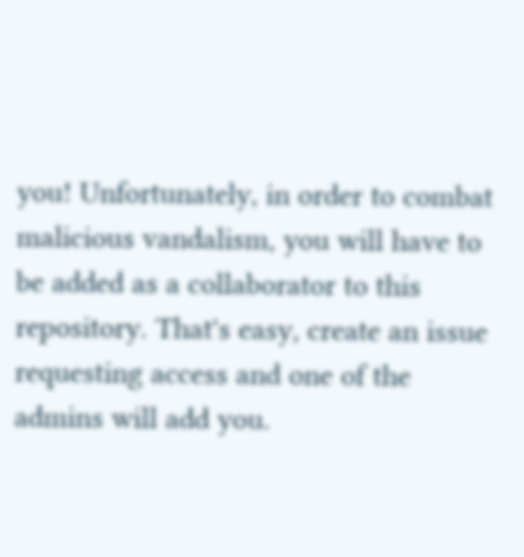you! Unfortunately, in order to combat malicious vandalism, you will have to be added as a collaborator to this repository. That's easy, create an issue requesting access and one of the admins will add you.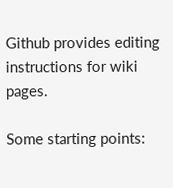Github provides editing instructions for wiki pages.

Some starting points: